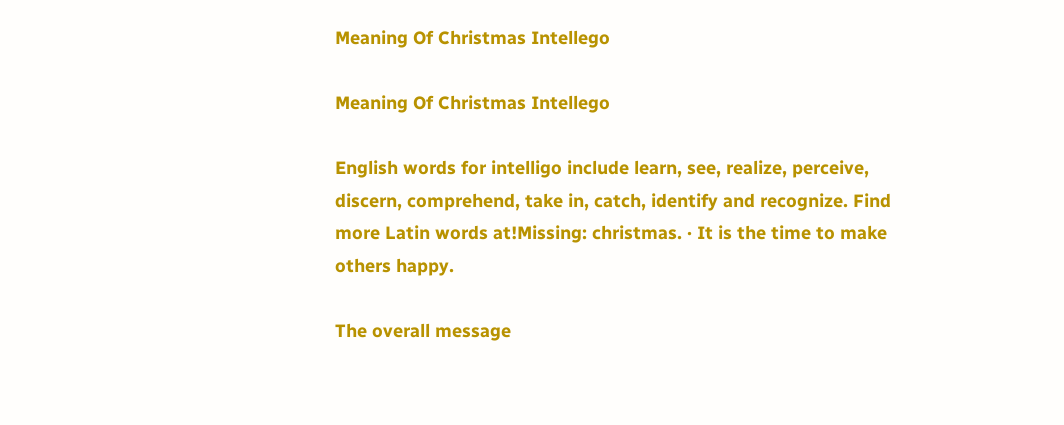Meaning Of Christmas Intellego

Meaning Of Christmas Intellego

English words for intelligo include learn, see, realize, perceive, discern, comprehend, take in, catch, identify and recognize. Find more Latin words at!Missing: christmas. · It is the time to make others happy.

The overall message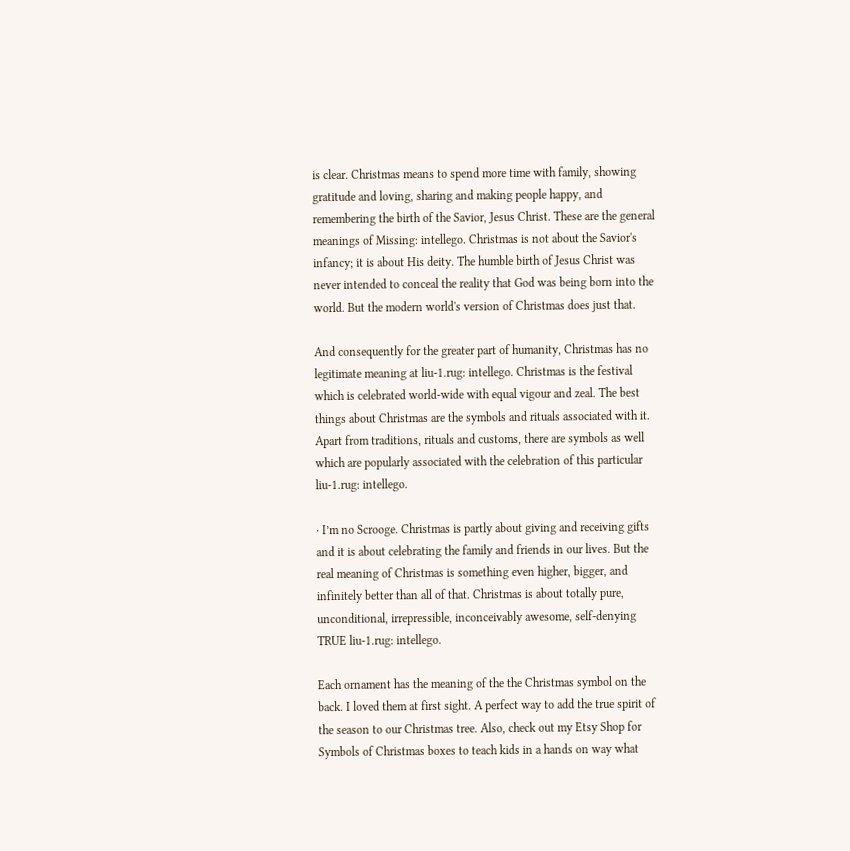is clear. Christmas means to spend more time with family, showing gratitude and loving, sharing and making people happy, and remembering the birth of the Savior, Jesus Christ. These are the general meanings of Missing: intellego. Christmas is not about the Savior's infancy; it is about His deity. The humble birth of Jesus Christ was never intended to conceal the reality that God was being born into the world. But the modern world's version of Christmas does just that.

And consequently for the greater part of humanity, Christmas has no legitimate meaning at liu-1.rug: intellego. Christmas is the festival which is celebrated world-wide with equal vigour and zeal. The best things about Christmas are the symbols and rituals associated with it. Apart from traditions, rituals and customs, there are symbols as well which are popularly associated with the celebration of this particular liu-1.rug: intellego.

· I’m no Scrooge. Christmas is partly about giving and receiving gifts and it is about celebrating the family and friends in our lives. But the real meaning of Christmas is something even higher, bigger, and infinitely better than all of that. Christmas is about totally pure, unconditional, irrepressible, inconceivably awesome, self-denying TRUE liu-1.rug: intellego.

Each ornament has the meaning of the the Christmas symbol on the back. I loved them at first sight. A perfect way to add the true spirit of the season to our Christmas tree. Also, check out my Etsy Shop for Symbols of Christmas boxes to teach kids in a hands on way what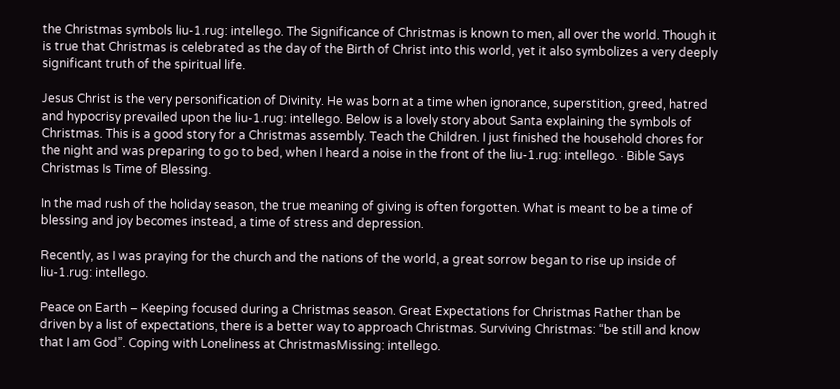the Christmas symbols liu-1.rug: intellego. The Significance of Christmas is known to men, all over the world. Though it is true that Christmas is celebrated as the day of the Birth of Christ into this world, yet it also symbolizes a very deeply significant truth of the spiritual life.

Jesus Christ is the very personification of Divinity. He was born at a time when ignorance, superstition, greed, hatred and hypocrisy prevailed upon the liu-1.rug: intellego. Below is a lovely story about Santa explaining the symbols of Christmas. This is a good story for a Christmas assembly. Teach the Children. I just finished the household chores for the night and was preparing to go to bed, when I heard a noise in the front of the liu-1.rug: intellego. · Bible Says Christmas Is Time of Blessing.

In the mad rush of the holiday season, the true meaning of giving is often forgotten. What is meant to be a time of blessing and joy becomes instead, a time of stress and depression.

Recently, as I was praying for the church and the nations of the world, a great sorrow began to rise up inside of liu-1.rug: intellego.

Peace on Earth – Keeping focused during a Christmas season. Great Expectations for Christmas Rather than be driven by a list of expectations, there is a better way to approach Christmas. Surviving Christmas: “be still and know that I am God”. Coping with Loneliness at ChristmasMissing: intellego.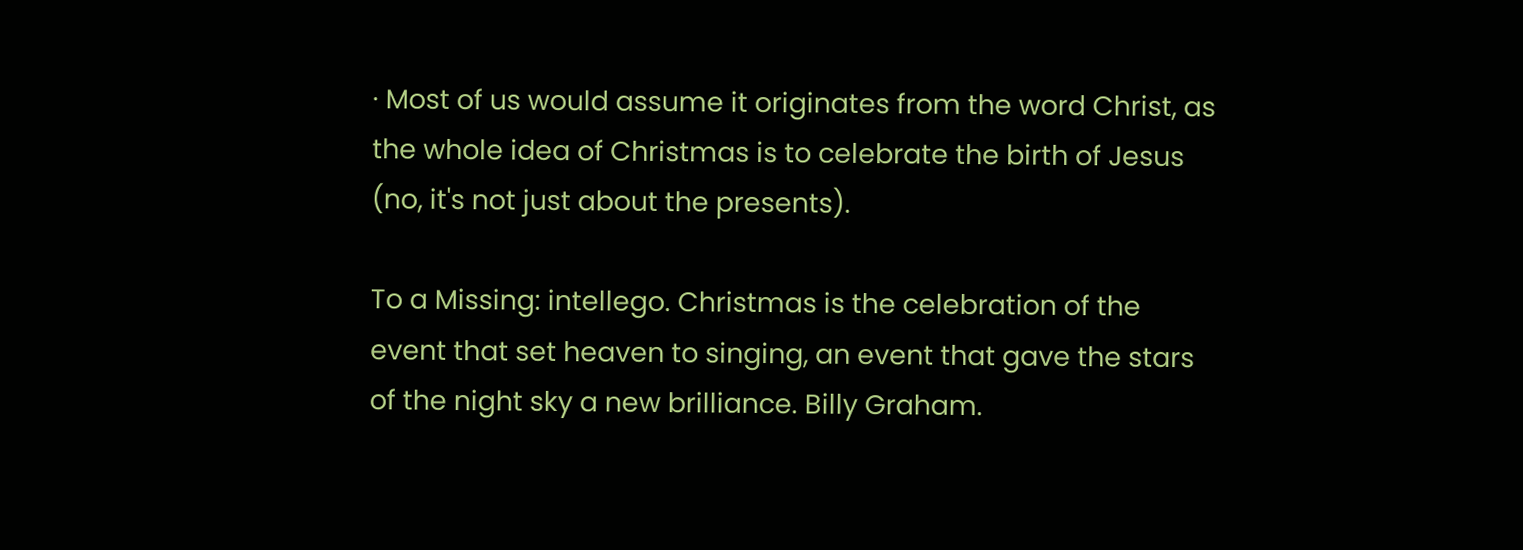· Most of us would assume it originates from the word Christ, as the whole idea of Christmas is to celebrate the birth of Jesus (no, it's not just about the presents).

To a Missing: intellego. Christmas is the celebration of the event that set heaven to singing, an event that gave the stars of the night sky a new brilliance. Billy Graham.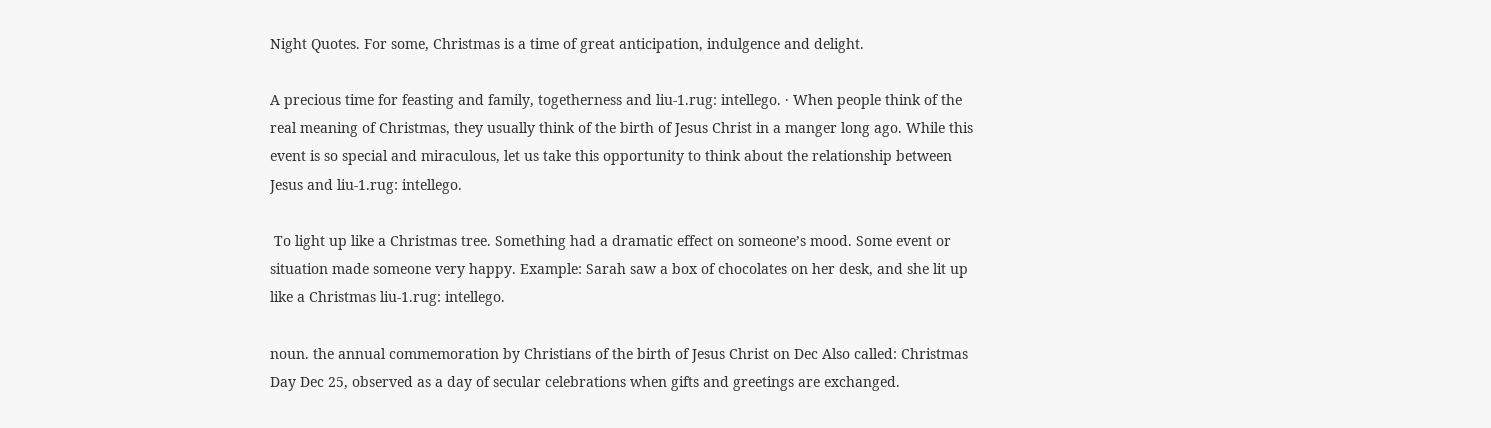Night Quotes. For some, Christmas is a time of great anticipation, indulgence and delight.

A precious time for feasting and family, togetherness and liu-1.rug: intellego. · When people think of the real meaning of Christmas, they usually think of the birth of Jesus Christ in a manger long ago. While this event is so special and miraculous, let us take this opportunity to think about the relationship between Jesus and liu-1.rug: intellego.

 To light up like a Christmas tree. Something had a dramatic effect on someone’s mood. Some event or situation made someone very happy. Example: Sarah saw a box of chocolates on her desk, and she lit up like a Christmas liu-1.rug: intellego.

noun. the annual commemoration by Christians of the birth of Jesus Christ on Dec Also called: Christmas Day Dec 25, observed as a day of secular celebrations when gifts and greetings are exchanged.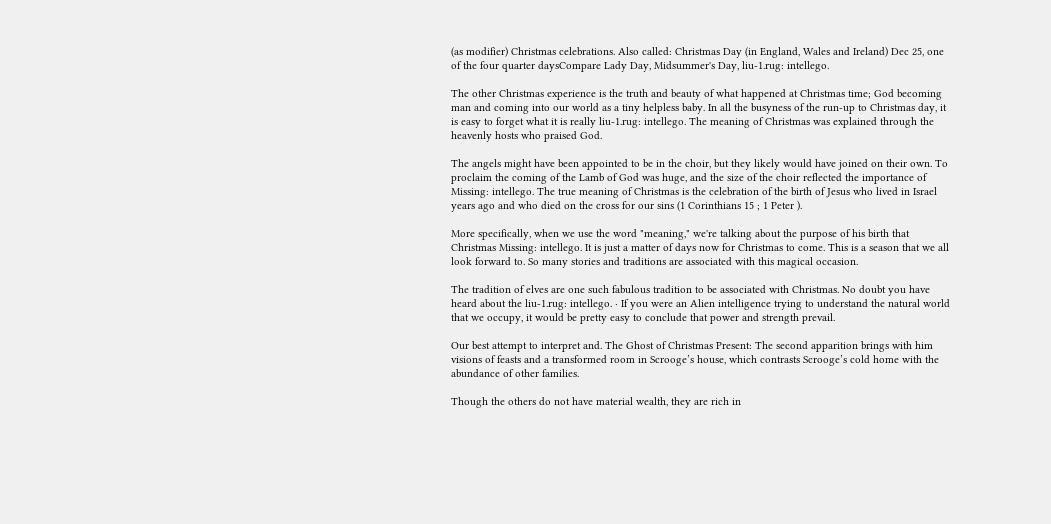(as modifier) Christmas celebrations. Also called: Christmas Day (in England, Wales and Ireland) Dec 25, one of the four quarter daysCompare Lady Day, Midsummer's Day, liu-1.rug: intellego.

The other Christmas experience is the truth and beauty of what happened at Christmas time; God becoming man and coming into our world as a tiny helpless baby. In all the busyness of the run-up to Christmas day, it is easy to forget what it is really liu-1.rug: intellego. The meaning of Christmas was explained through the heavenly hosts who praised God.

The angels might have been appointed to be in the choir, but they likely would have joined on their own. To proclaim the coming of the Lamb of God was huge, and the size of the choir reflected the importance of Missing: intellego. The true meaning of Christmas is the celebration of the birth of Jesus who lived in Israel years ago and who died on the cross for our sins (1 Corinthians 15 ; 1 Peter ).

More specifically, when we use the word "meaning," we're talking about the purpose of his birth that Christmas Missing: intellego. It is just a matter of days now for Christmas to come. This is a season that we all look forward to. So many stories and traditions are associated with this magical occasion.

The tradition of elves are one such fabulous tradition to be associated with Christmas. No doubt you have heard about the liu-1.rug: intellego. · If you were an Alien intelligence trying to understand the natural world that we occupy, it would be pretty easy to conclude that power and strength prevail.

Our best attempt to interpret and. The Ghost of Christmas Present: The second apparition brings with him visions of feasts and a transformed room in Scrooge’s house, which contrasts Scrooge’s cold home with the abundance of other families.

Though the others do not have material wealth, they are rich in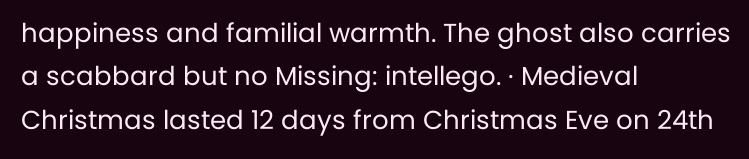happiness and familial warmth. The ghost also carries a scabbard but no Missing: intellego. · Medieval Christmas lasted 12 days from Christmas Eve on 24th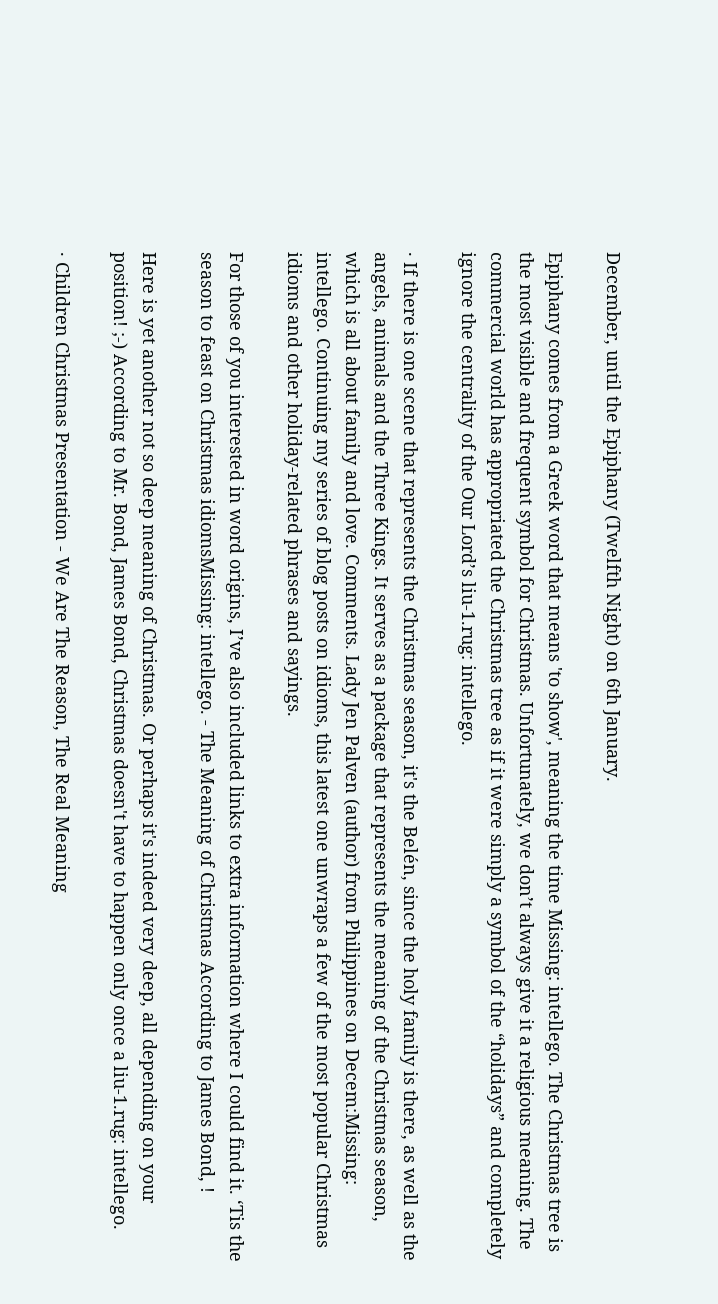December, until the Epiphany (Twelfth Night) on 6th January.

Epiphany comes from a Greek word that means 'to show', meaning the time Missing: intellego. The Christmas tree is the most visible and frequent symbol for Christmas. Unfortunately, we don’t always give it a religious meaning. The commercial world has appropriated the Christmas tree as if it were simply a symbol of the “holidays” and completely ignore the centrality of the Our Lord’s liu-1.rug: intellego.

· If there is one scene that represents the Christmas season, it's the Belén, since the holy family is there, as well as the angels, animals and the Three Kings. It serves as a package that represents the meaning of the Christmas season, which is all about family and love. Comments. Lady Jen Palven (author) from Philippines on Decem:Missing: intellego. Continuing my series of blog posts on idioms, this latest one unwraps a few of the most popular Christmas idioms and other holiday-related phrases and sayings.

For those of you interested in word origins, I’ve also included links to extra information where I could find it. ‘Tis the season to feast on Christmas idiomsMissing: intellego. - The Meaning of Christmas According to James Bond, !

Here is yet another not so deep meaning of Christmas. Or perhaps it's indeed very deep, all depending on your position! ;-) According to Mr. Bond, James Bond, Christmas doesn't have to happen only once a liu-1.rug: intellego.

· Children Christmas Presentation - We Are The Reason, The Real Meaning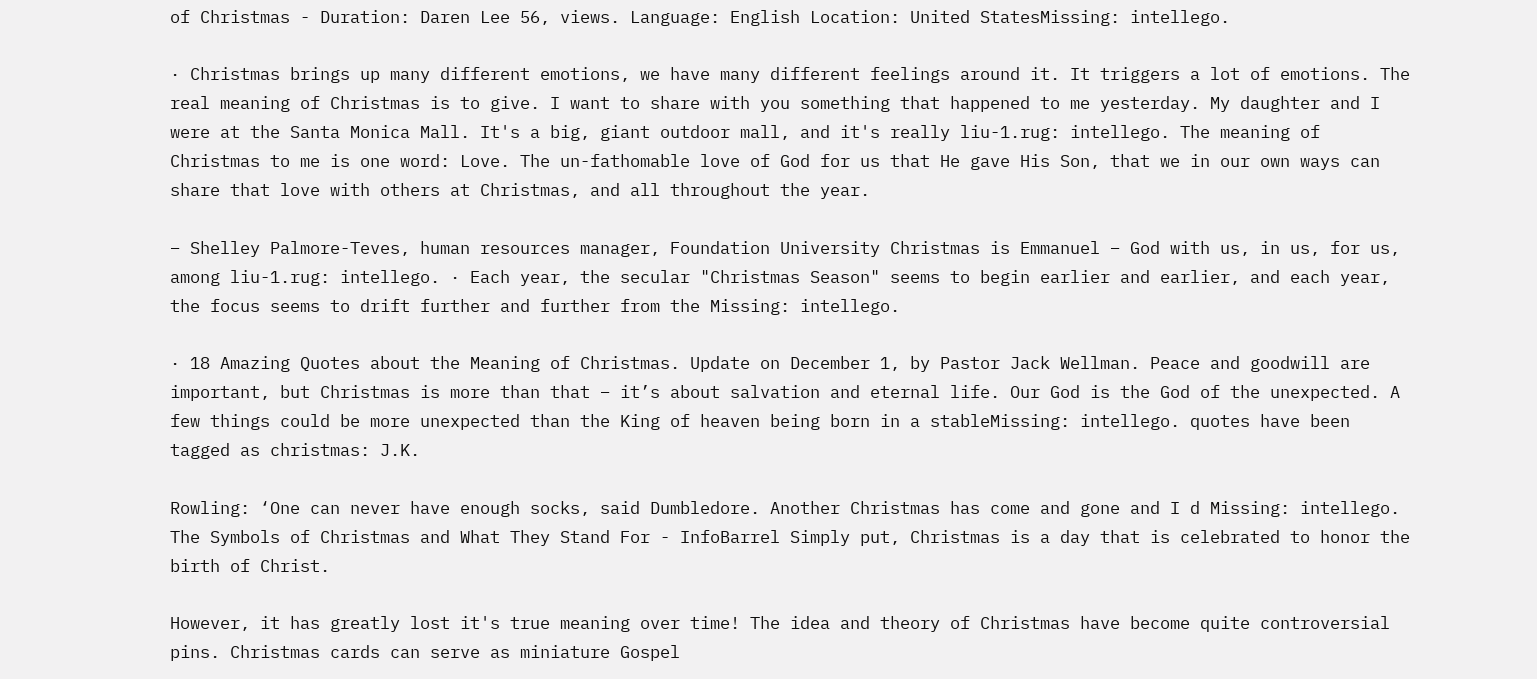of Christmas - Duration: Daren Lee 56, views. Language: English Location: United StatesMissing: intellego.

· Christmas brings up many different emotions, we have many different feelings around it. It triggers a lot of emotions. The real meaning of Christmas is to give. I want to share with you something that happened to me yesterday. My daughter and I were at the Santa Monica Mall. It's a big, giant outdoor mall, and it's really liu-1.rug: intellego. The meaning of Christmas to me is one word: Love. The un-fathomable love of God for us that He gave His Son, that we in our own ways can share that love with others at Christmas, and all throughout the year.

– Shelley Palmore-Teves, human resources manager, Foundation University Christmas is Emmanuel – God with us, in us, for us, among liu-1.rug: intellego. · Each year, the secular "Christmas Season" seems to begin earlier and earlier, and each year, the focus seems to drift further and further from the Missing: intellego.

· 18 Amazing Quotes about the Meaning of Christmas. Update on December 1, by Pastor Jack Wellman. Peace and goodwill are important, but Christmas is more than that – it’s about salvation and eternal life. Our God is the God of the unexpected. A few things could be more unexpected than the King of heaven being born in a stableMissing: intellego. quotes have been tagged as christmas: J.K.

Rowling: ‘One can never have enough socks, said Dumbledore. Another Christmas has come and gone and I d Missing: intellego. The Symbols of Christmas and What They Stand For - InfoBarrel Simply put, Christmas is a day that is celebrated to honor the birth of Christ.

However, it has greatly lost it's true meaning over time! The idea and theory of Christmas have become quite controversial pins. Christmas cards can serve as miniature Gospel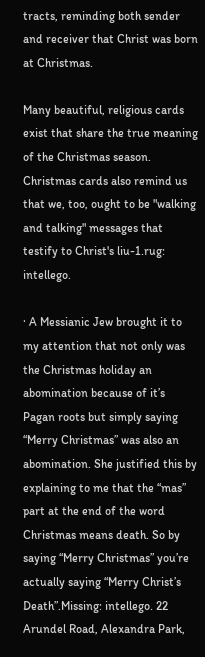tracts, reminding both sender and receiver that Christ was born at Christmas.

Many beautiful, religious cards exist that share the true meaning of the Christmas season. Christmas cards also remind us that we, too, ought to be "walking and talking" messages that testify to Christ's liu-1.rug: intellego.

· A Messianic Jew brought it to my attention that not only was the Christmas holiday an abomination because of it’s Pagan roots but simply saying “Merry Christmas” was also an abomination. She justified this by explaining to me that the “mas” part at the end of the word Christmas means death. So by saying “Merry Christmas” you’re actually saying “Merry Christ’s Death”.Missing: intellego. 22 Arundel Road, Alexandra Park,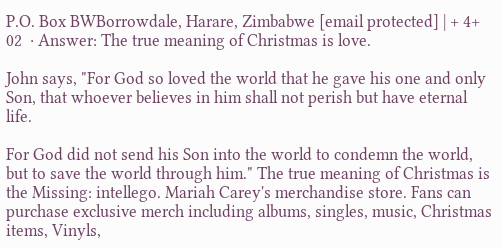P.O. Box BWBorrowdale, Harare, Zimbabwe [email protected] | + 4+ 02  · Answer: The true meaning of Christmas is love.

John says, "For God so loved the world that he gave his one and only Son, that whoever believes in him shall not perish but have eternal life.

For God did not send his Son into the world to condemn the world, but to save the world through him." The true meaning of Christmas is the Missing: intellego. Mariah Carey's merchandise store. Fans can purchase exclusive merch including albums, singles, music, Christmas items, Vinyls,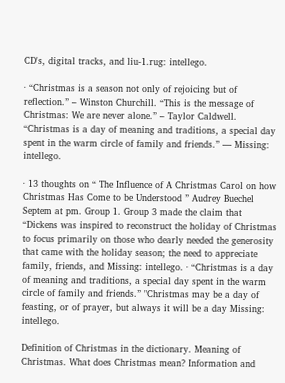CD's, digital tracks, and liu-1.rug: intellego.

· “Christmas is a season not only of rejoicing but of reflection.” – Winston Churchill. “This is the message of Christmas: We are never alone.” – Taylor Caldwell. “Christmas is a day of meaning and traditions, a special day spent in the warm circle of family and friends.” — Missing: intellego.

· 13 thoughts on “ The Influence of A Christmas Carol on how Christmas Has Come to be Understood ” Audrey Buechel Septem at pm. Group 1. Group 3 made the claim that “Dickens was inspired to reconstruct the holiday of Christmas to focus primarily on those who dearly needed the generosity that came with the holiday season; the need to appreciate family, friends, and Missing: intellego. · “Christmas is a day of meaning and traditions, a special day spent in the warm circle of family and friends.” "Christmas may be a day of feasting, or of prayer, but always it will be a day Missing: intellego.

Definition of Christmas in the dictionary. Meaning of Christmas. What does Christmas mean? Information and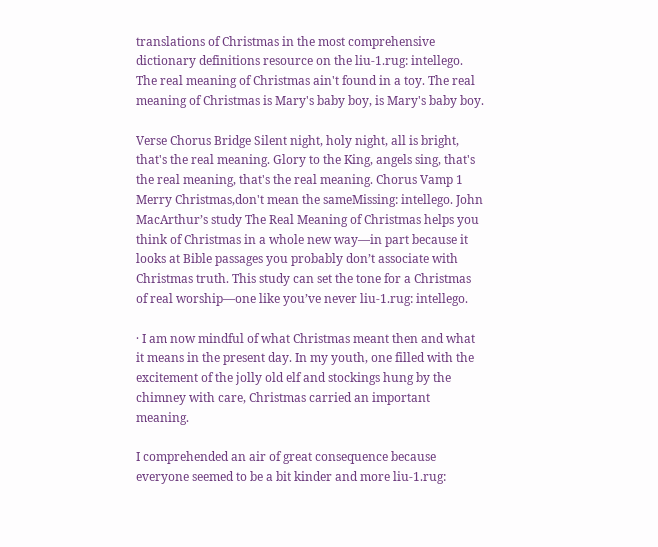translations of Christmas in the most comprehensive dictionary definitions resource on the liu-1.rug: intellego. The real meaning of Christmas ain't found in a toy. The real meaning of Christmas is Mary's baby boy, is Mary's baby boy.

Verse Chorus Bridge Silent night, holy night, all is bright, that's the real meaning. Glory to the King, angels sing, that's the real meaning, that's the real meaning. Chorus Vamp 1 Merry Christmas,don't mean the sameMissing: intellego. John MacArthur’s study The Real Meaning of Christmas helps you think of Christmas in a whole new way—in part because it looks at Bible passages you probably don’t associate with Christmas truth. This study can set the tone for a Christmas of real worship—one like you’ve never liu-1.rug: intellego.

· I am now mindful of what Christmas meant then and what it means in the present day. In my youth, one filled with the excitement of the jolly old elf and stockings hung by the chimney with care, Christmas carried an important meaning.

I comprehended an air of great consequence because everyone seemed to be a bit kinder and more liu-1.rug: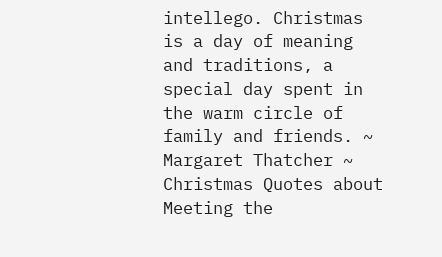intellego. Christmas is a day of meaning and traditions, a special day spent in the warm circle of family and friends. ~ Margaret Thatcher ~ Christmas Quotes about Meeting the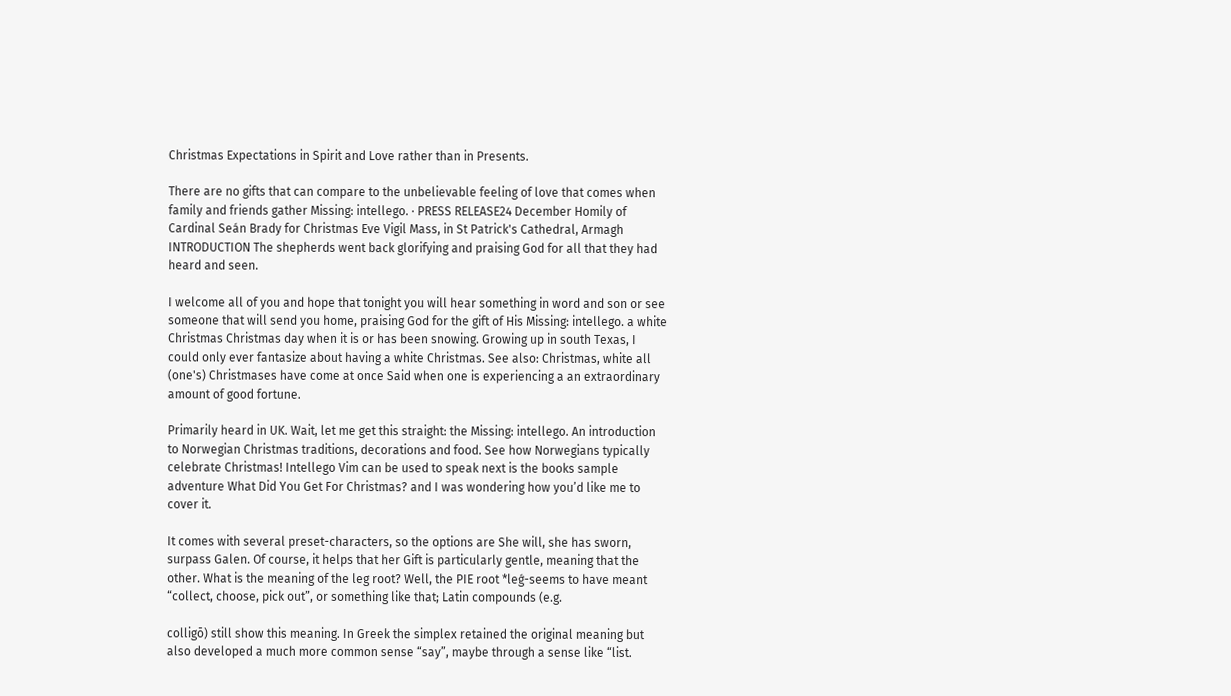Christmas Expectations in Spirit and Love rather than in Presents.

There are no gifts that can compare to the unbelievable feeling of love that comes when family and friends gather Missing: intellego. · PRESS RELEASE24 December Homily of Cardinal Seán Brady for Christmas Eve Vigil Mass, in St Patrick's Cathedral, Armagh INTRODUCTION The shepherds went back glorifying and praising God for all that they had heard and seen.

I welcome all of you and hope that tonight you will hear something in word and son or see someone that will send you home, praising God for the gift of His Missing: intellego. a white Christmas Christmas day when it is or has been snowing. Growing up in south Texas, I could only ever fantasize about having a white Christmas. See also: Christmas, white all (one's) Christmases have come at once Said when one is experiencing a an extraordinary amount of good fortune.

Primarily heard in UK. Wait, let me get this straight: the Missing: intellego. An introduction to Norwegian Christmas traditions, decorations and food. See how Norwegians typically celebrate Christmas! Intellego Vim can be used to speak next is the books sample adventure What Did You Get For Christmas? and I was wondering how you’d like me to cover it.

It comes with several preset-characters, so the options are She will, she has sworn, surpass Galen. Of course, it helps that her Gift is particularly gentle, meaning that the other. What is the meaning of the leg root? Well, the PIE root *leǵ-seems to have meant “collect, choose, pick out”, or something like that; Latin compounds (e.g.

colligō) still show this meaning. In Greek the simplex retained the original meaning but also developed a much more common sense “say”, maybe through a sense like “list.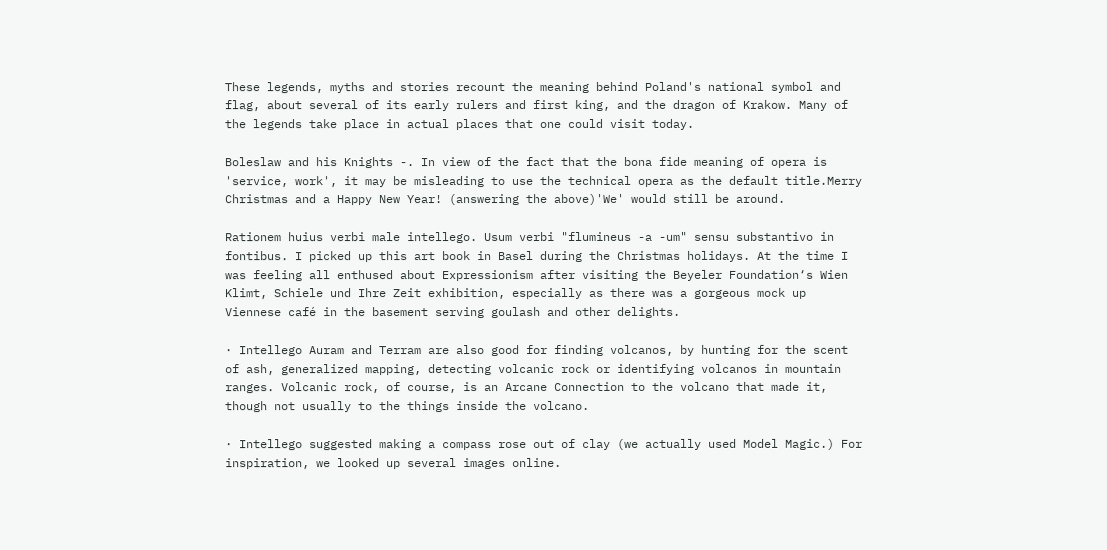These legends, myths and stories recount the meaning behind Poland's national symbol and flag, about several of its early rulers and first king, and the dragon of Krakow. Many of the legends take place in actual places that one could visit today.

Boleslaw and his Knights -. In view of the fact that the bona fide meaning of opera is 'service, work', it may be misleading to use the technical opera as the default title.Merry Christmas and a Happy New Year! (answering the above)'We' would still be around.

Rationem huius verbi male intellego. Usum verbi "flumineus -a -um" sensu substantivo in fontibus. I picked up this art book in Basel during the Christmas holidays. At the time I was feeling all enthused about Expressionism after visiting the Beyeler Foundation‘s Wien Klimt, Schiele und Ihre Zeit exhibition, especially as there was a gorgeous mock up Viennese café in the basement serving goulash and other delights.

· Intellego Auram and Terram are also good for finding volcanos, by hunting for the scent of ash, generalized mapping, detecting volcanic rock or identifying volcanos in mountain ranges. Volcanic rock, of course, is an Arcane Connection to the volcano that made it, though not usually to the things inside the volcano.

· Intellego suggested making a compass rose out of clay (we actually used Model Magic.) For inspiration, we looked up several images online.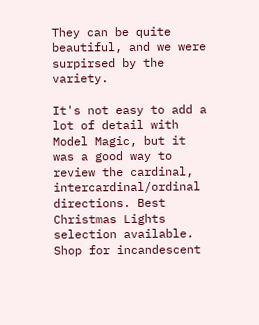They can be quite beautiful, and we were surpirsed by the variety.

It's not easy to add a lot of detail with Model Magic, but it was a good way to review the cardinal, intercardinal/ordinal directions. Best Christmas Lights selection available. Shop for incandescent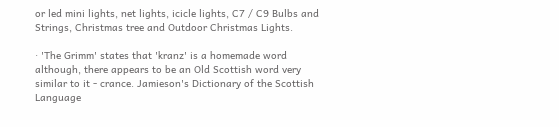or led mini lights, net lights, icicle lights, C7 / C9 Bulbs and Strings, Christmas tree and Outdoor Christmas Lights.

· 'The Grimm' states that 'kranz' is a homemade word although, there appears to be an Old Scottish word very similar to it - crance. Jamieson's Dictionary of the Scottish Language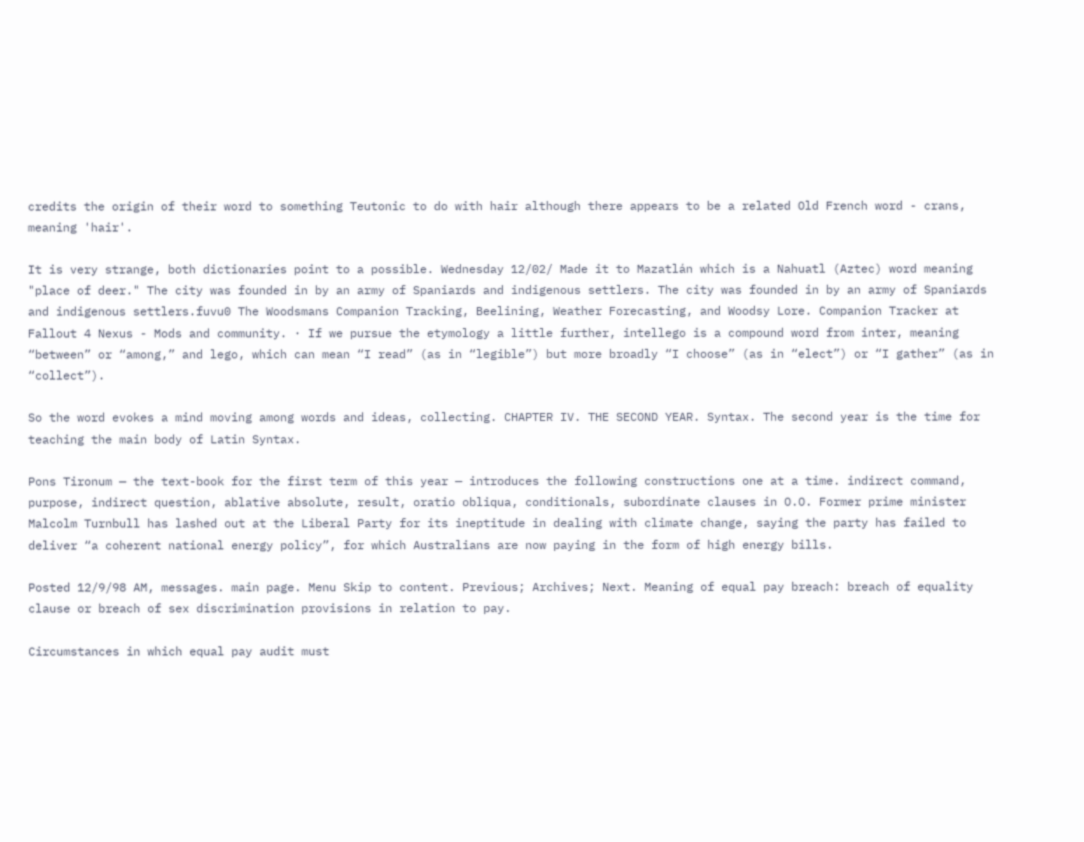credits the origin of their word to something Teutonic to do with hair although there appears to be a related Old French word - crans, meaning 'hair'.

It is very strange, both dictionaries point to a possible. Wednesday 12/02/ Made it to Mazatlán which is a Nahuatl (Aztec) word meaning "place of deer." The city was founded in by an army of Spaniards and indigenous settlers. The city was founded in by an army of Spaniards and indigenous settlers.fuvu0 The Woodsmans Companion Tracking, Beelining, Weather Forecasting, and Woodsy Lore. Companion Tracker at Fallout 4 Nexus - Mods and community. · If we pursue the etymology a little further, intellego is a compound word from inter, meaning “between” or “among,” and lego, which can mean “I read” (as in “legible”) but more broadly “I choose” (as in “elect”) or “I gather” (as in “collect”).

So the word evokes a mind moving among words and ideas, collecting. CHAPTER IV. THE SECOND YEAR. Syntax. The second year is the time for teaching the main body of Latin Syntax.

Pons Tironum — the text-book for the first term of this year — introduces the following constructions one at a time. indirect command, purpose, indirect question, ablative absolute, result, oratio obliqua, conditionals, subordinate clauses in O.O. Former prime minister Malcolm Turnbull has lashed out at the Liberal Party for its ineptitude in dealing with climate change, saying the party has failed to deliver “a coherent national energy policy”, for which Australians are now paying in the form of high energy bills.

Posted 12/9/98 AM, messages. main page. Menu Skip to content. Previous; Archives; Next. Meaning of equal pay breach: breach of equality clause or breach of sex discrimination provisions in relation to pay.

Circumstances in which equal pay audit must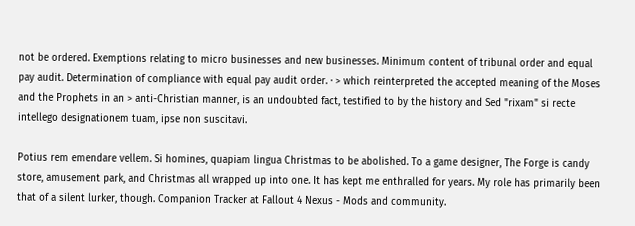not be ordered. Exemptions relating to micro businesses and new businesses. Minimum content of tribunal order and equal pay audit. Determination of compliance with equal pay audit order. · > which reinterpreted the accepted meaning of the Moses and the Prophets in an > anti-Christian manner, is an undoubted fact, testified to by the history and Sed "rixam" si recte intellego designationem tuam, ipse non suscitavi.

Potius rem emendare vellem. Si homines, quapiam lingua Christmas to be abolished. To a game designer, The Forge is candy store, amusement park, and Christmas all wrapped up into one. It has kept me enthralled for years. My role has primarily been that of a silent lurker, though. Companion Tracker at Fallout 4 Nexus - Mods and community.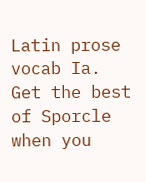Latin prose vocab Ia. Get the best of Sporcle when you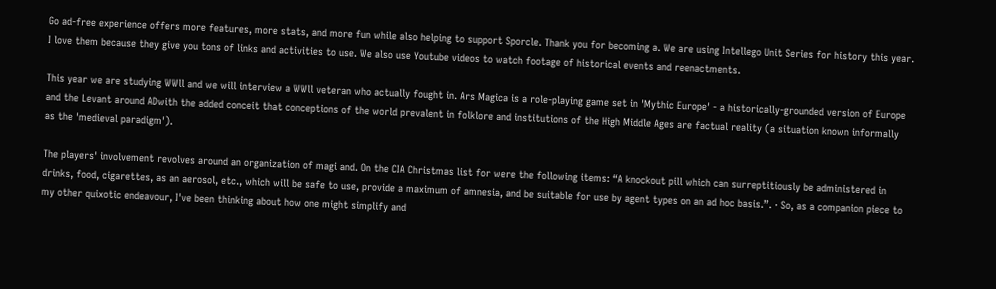Go ad-free experience offers more features, more stats, and more fun while also helping to support Sporcle. Thank you for becoming a. We are using Intellego Unit Series for history this year. I love them because they give you tons of links and activities to use. We also use Youtube videos to watch footage of historical events and reenactments.

This year we are studying WWll and we will interview a WWll veteran who actually fought in. Ars Magica is a role-playing game set in 'Mythic Europe' - a historically-grounded version of Europe and the Levant around ADwith the added conceit that conceptions of the world prevalent in folklore and institutions of the High Middle Ages are factual reality (a situation known informally as the 'medieval paradigm').

The players' involvement revolves around an organization of magi and. On the CIA Christmas list for were the following items: “A knockout pill which can surreptitiously be administered in drinks, food, cigarettes, as an aerosol, etc., which will be safe to use, provide a maximum of amnesia, and be suitable for use by agent types on an ad hoc basis.”. · So, as a companion piece to my other quixotic endeavour, I've been thinking about how one might simplify and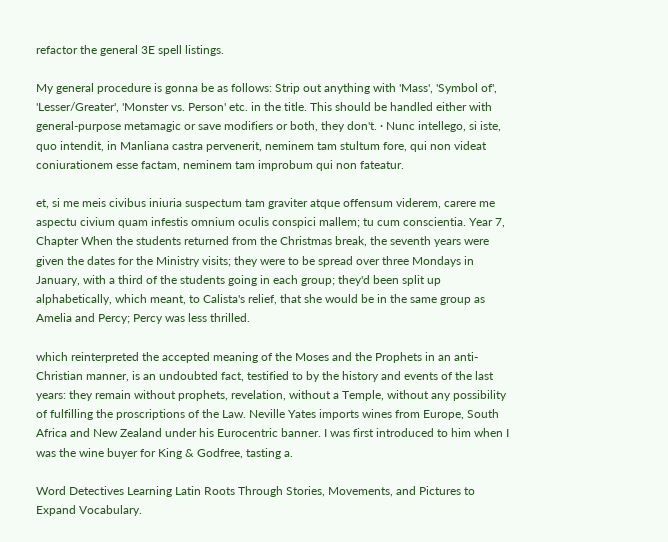refactor the general 3E spell listings.

My general procedure is gonna be as follows: Strip out anything with 'Mass', 'Symbol of', 'Lesser/Greater', 'Monster vs. Person' etc. in the title. This should be handled either with general-purpose metamagic or save modifiers or both, they don't. · Nunc intellego, si iste, quo intendit, in Manliana castra pervenerit, neminem tam stultum fore, qui non videat coniurationem esse factam, neminem tam improbum qui non fateatur.

et, si me meis civibus iniuria suspectum tam graviter atque offensum viderem, carere me aspectu civium quam infestis omnium oculis conspici mallem; tu cum conscientia. Year 7, Chapter When the students returned from the Christmas break, the seventh years were given the dates for the Ministry visits; they were to be spread over three Mondays in January, with a third of the students going in each group; they'd been split up alphabetically, which meant, to Calista's relief, that she would be in the same group as Amelia and Percy; Percy was less thrilled.

which reinterpreted the accepted meaning of the Moses and the Prophets in an anti-Christian manner, is an undoubted fact, testified to by the history and events of the last years: they remain without prophets, revelation, without a Temple, without any possibility of fulfilling the proscriptions of the Law. Neville Yates imports wines from Europe, South Africa and New Zealand under his Eurocentric banner. I was first introduced to him when I was the wine buyer for King & Godfree, tasting a.

Word Detectives Learning Latin Roots Through Stories, Movements, and Pictures to Expand Vocabulary.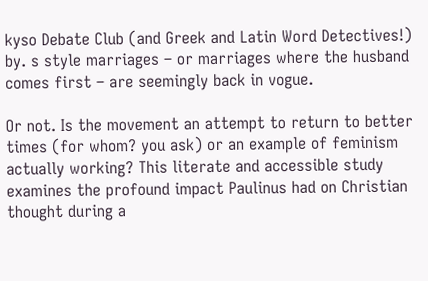kyso Debate Club (and Greek and Latin Word Detectives!) by. s style marriages – or marriages where the husband comes first – are seemingly back in vogue.

Or not. Is the movement an attempt to return to better times (for whom? you ask) or an example of feminism actually working? This literate and accessible study examines the profound impact Paulinus had on Christian thought during a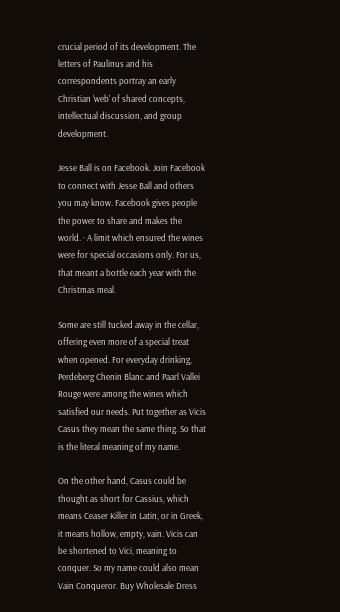crucial period of its development. The letters of Paulinus and his correspondents portray an early Christian 'web' of shared concepts, intellectual discussion, and group development.

Jesse Ball is on Facebook. Join Facebook to connect with Jesse Ball and others you may know. Facebook gives people the power to share and makes the world. · A limit which ensured the wines were for special occasions only. For us, that meant a bottle each year with the Christmas meal.

Some are still tucked away in the cellar, offering even more of a special treat when opened. For everyday drinking, Perdeberg Chenin Blanc and Paarl Vallei Rouge were among the wines which satisfied our needs. Put together as Vicis Casus they mean the same thing. So that is the literal meaning of my name.

On the other hand, Casus could be thought as short for Cassius, which means Ceaser Killer in Latin, or in Greek, it means hollow, empty, vain. Vicis can be shortened to Vici, meaning to conquer. So my name could also mean Vain Conqueror. Buy Wholesale Dress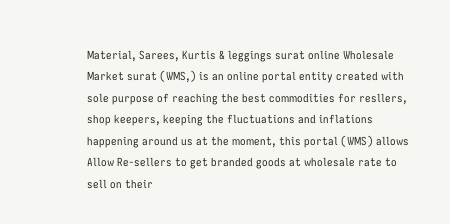Material, Sarees, Kurtis & leggings surat online Wholesale Market surat (WMS,) is an online portal entity created with sole purpose of reaching the best commodities for resllers, shop keepers, keeping the fluctuations and inflations happening around us at the moment, this portal (WMS) allows Allow Re-sellers to get branded goods at wholesale rate to sell on their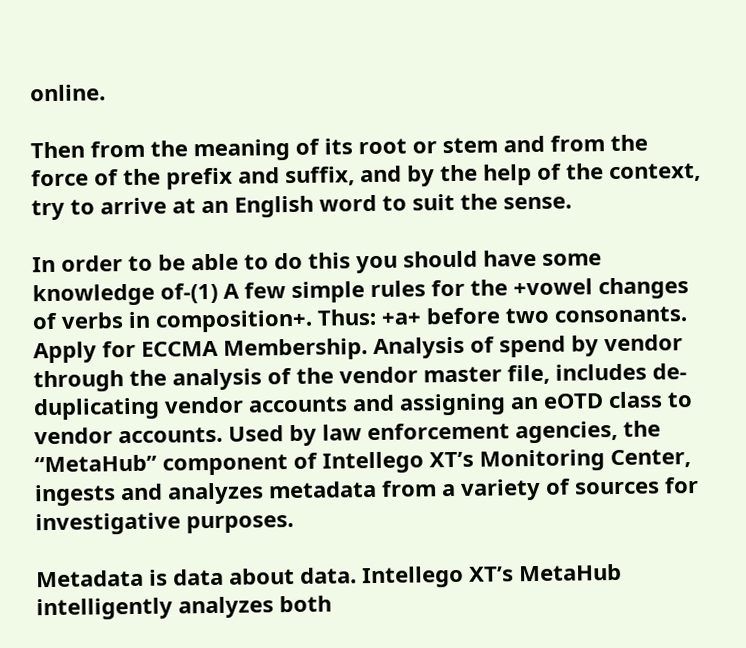online.

Then from the meaning of its root or stem and from the force of the prefix and suffix, and by the help of the context, try to arrive at an English word to suit the sense.

In order to be able to do this you should have some knowledge of-(1) A few simple rules for the +vowel changes of verbs in composition+. Thus: +a+ before two consonants. Apply for ECCMA Membership. Analysis of spend by vendor through the analysis of the vendor master file, includes de-duplicating vendor accounts and assigning an eOTD class to vendor accounts. Used by law enforcement agencies, the “MetaHub” component of Intellego XT’s Monitoring Center, ingests and analyzes metadata from a variety of sources for investigative purposes.

Metadata is data about data. Intellego XT’s MetaHub intelligently analyzes both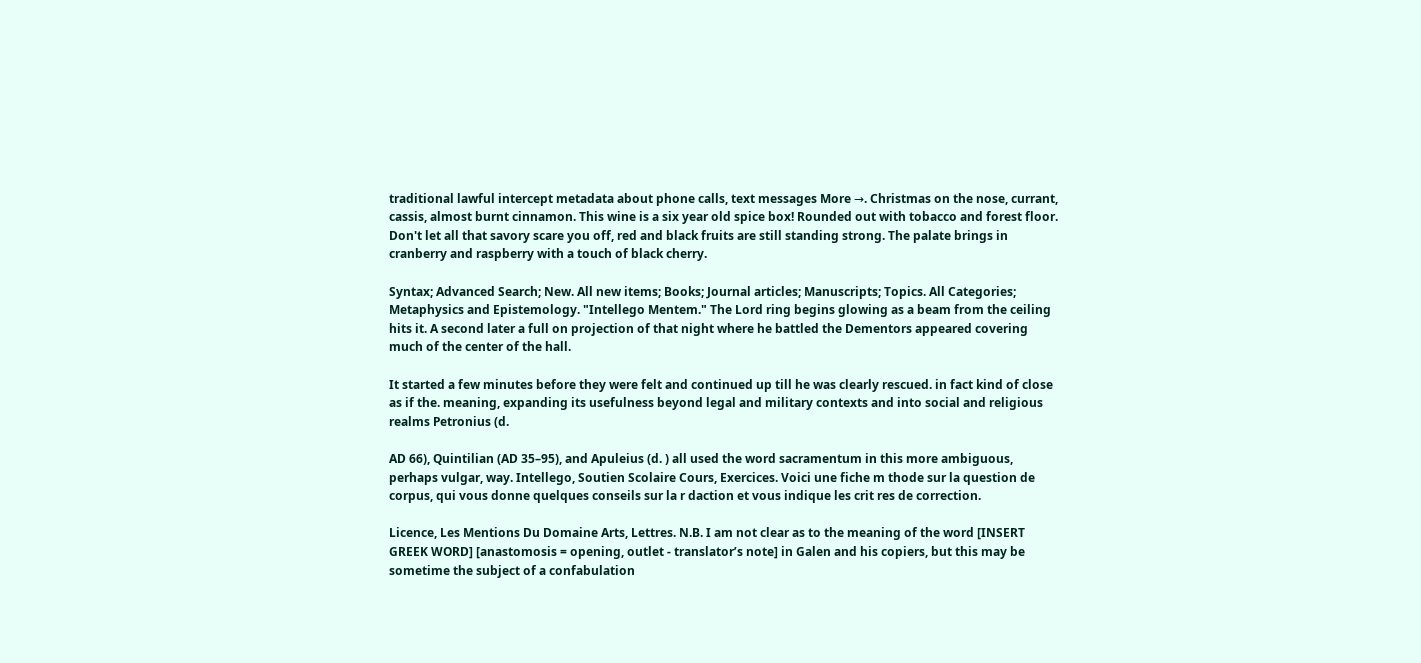traditional lawful intercept metadata about phone calls, text messages More →. Christmas on the nose, currant, cassis, almost burnt cinnamon. This wine is a six year old spice box! Rounded out with tobacco and forest floor. Don't let all that savory scare you off, red and black fruits are still standing strong. The palate brings in cranberry and raspberry with a touch of black cherry.

Syntax; Advanced Search; New. All new items; Books; Journal articles; Manuscripts; Topics. All Categories; Metaphysics and Epistemology. "Intellego Mentem." The Lord ring begins glowing as a beam from the ceiling hits it. A second later a full on projection of that night where he battled the Dementors appeared covering much of the center of the hall.

It started a few minutes before they were felt and continued up till he was clearly rescued. in fact kind of close as if the. meaning, expanding its usefulness beyond legal and military contexts and into social and religious realms Petronius (d.

AD 66), Quintilian (AD 35–95), and Apuleius (d. ) all used the word sacramentum in this more ambiguous, perhaps vulgar, way. Intellego, Soutien Scolaire Cours, Exercices. Voici une fiche m thode sur la question de corpus, qui vous donne quelques conseils sur la r daction et vous indique les crit res de correction.

Licence, Les Mentions Du Domaine Arts, Lettres. N.B. I am not clear as to the meaning of the word [INSERT GREEK WORD] [anastomosis = opening, outlet - translator’s note] in Galen and his copiers, but this may be sometime the subject of a confabulation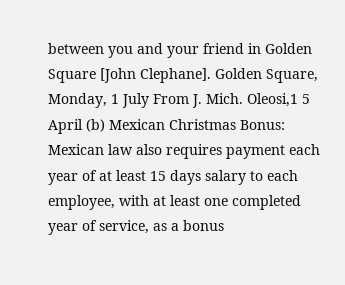between you and your friend in Golden Square [John Clephane]. Golden Square, Monday, 1 July From J. Mich. Oleosi,1 5 April (b) Mexican Christmas Bonus: Mexican law also requires payment each year of at least 15 days salary to each employee, with at least one completed year of service, as a bonus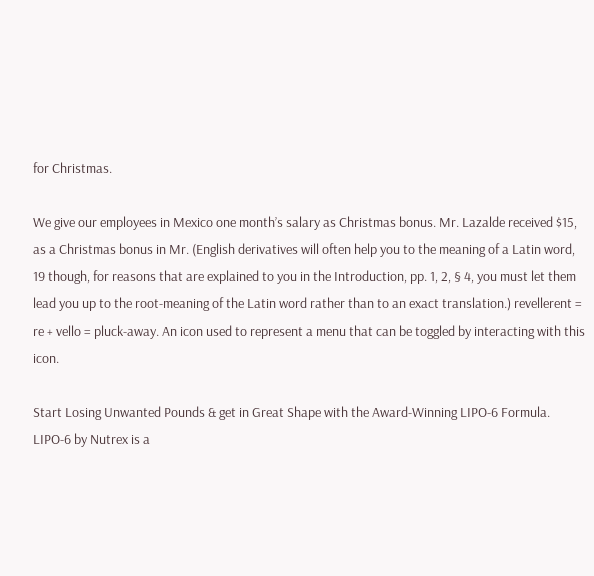for Christmas.

We give our employees in Mexico one month’s salary as Christmas bonus. Mr. Lazalde received $15, as a Christmas bonus in Mr. (English derivatives will often help you to the meaning of a Latin word, 19 though, for reasons that are explained to you in the Introduction, pp. 1, 2, § 4, you must let them lead you up to the root-meaning of the Latin word rather than to an exact translation.) revellerent = re + vello = pluck-away. An icon used to represent a menu that can be toggled by interacting with this icon.

Start Losing Unwanted Pounds & get in Great Shape with the Award-Winning LIPO-6 Formula. LIPO-6 by Nutrex is a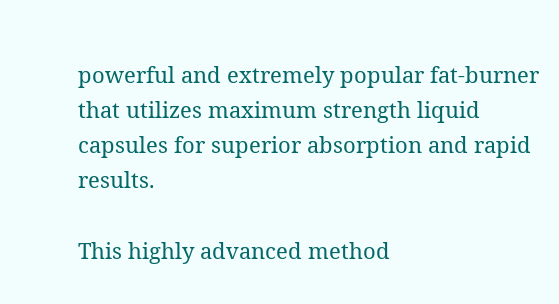powerful and extremely popular fat-burner that utilizes maximum strength liquid capsules for superior absorption and rapid results.

This highly advanced method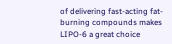of delivering fast-acting fat-burning compounds makes LIPO-6 a great choice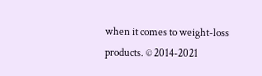when it comes to weight-loss products. © 2014-2021